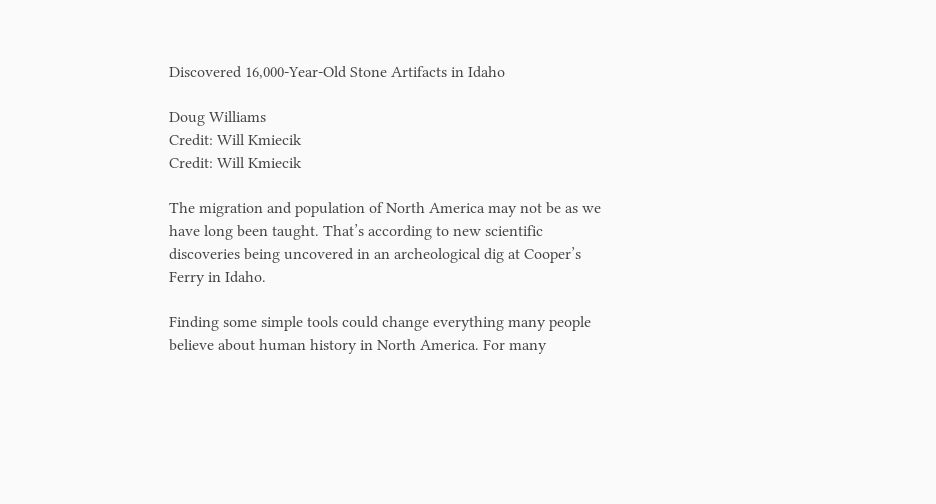Discovered 16,000-Year-Old Stone Artifacts in Idaho

Doug Williams
Credit: Will Kmiecik
Credit: Will Kmiecik

The migration and population of North America may not be as we have long been taught. That’s according to new scientific discoveries being uncovered in an archeological dig at Cooper’s Ferry in Idaho.

Finding some simple tools could change everything many people believe about human history in North America. For many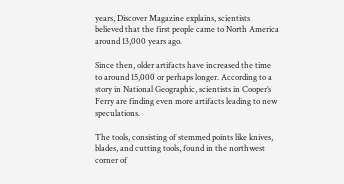years, Discover Magazine explains, scientists believed that the first people came to North America around 13,000 years ago.

Since then, older artifacts have increased the time to around 15,000 or perhaps longer. According to a story in National Geographic, scientists in Cooper’s Ferry are finding even more artifacts leading to new speculations.

The tools, consisting of stemmed points like knives, blades, and cutting tools, found in the northwest corner of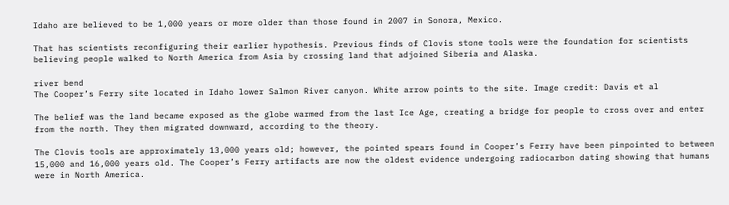Idaho are believed to be 1,000 years or more older than those found in 2007 in Sonora, Mexico.

That has scientists reconfiguring their earlier hypothesis. Previous finds of Clovis stone tools were the foundation for scientists believing people walked to North America from Asia by crossing land that adjoined Siberia and Alaska.

river bend
The Cooper’s Ferry site located in Idaho lower Salmon River canyon. White arrow points to the site. Image credit: Davis et al

The belief was the land became exposed as the globe warmed from the last Ice Age, creating a bridge for people to cross over and enter from the north. They then migrated downward, according to the theory.

The Clovis tools are approximately 13,000 years old; however, the pointed spears found in Cooper’s Ferry have been pinpointed to between 15,000 and 16,000 years old. The Cooper’s Ferry artifacts are now the oldest evidence undergoing radiocarbon dating showing that humans were in North America.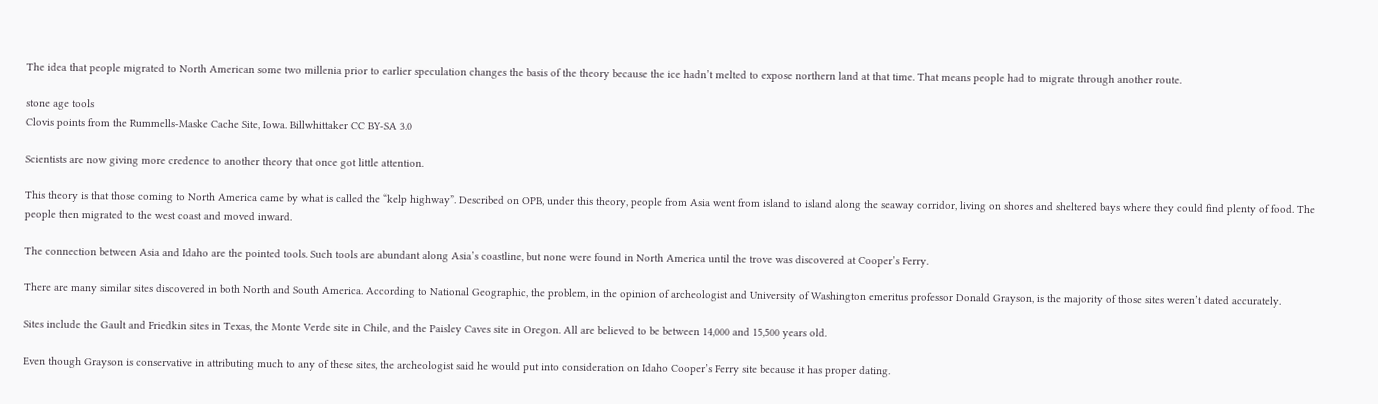The idea that people migrated to North American some two millenia prior to earlier speculation changes the basis of the theory because the ice hadn’t melted to expose northern land at that time. That means people had to migrate through another route.

stone age tools
Clovis points from the Rummells-Maske Cache Site, Iowa. Billwhittaker CC BY-SA 3.0

Scientists are now giving more credence to another theory that once got little attention.

This theory is that those coming to North America came by what is called the “kelp highway”. Described on OPB, under this theory, people from Asia went from island to island along the seaway corridor, living on shores and sheltered bays where they could find plenty of food. The people then migrated to the west coast and moved inward.

The connection between Asia and Idaho are the pointed tools. Such tools are abundant along Asia’s coastline, but none were found in North America until the trove was discovered at Cooper’s Ferry.

There are many similar sites discovered in both North and South America. According to National Geographic, the problem, in the opinion of archeologist and University of Washington emeritus professor Donald Grayson, is the majority of those sites weren’t dated accurately.

Sites include the Gault and Friedkin sites in Texas, the Monte Verde site in Chile, and the Paisley Caves site in Oregon. All are believed to be between 14,000 and 15,500 years old.

Even though Grayson is conservative in attributing much to any of these sites, the archeologist said he would put into consideration on Idaho Cooper’s Ferry site because it has proper dating.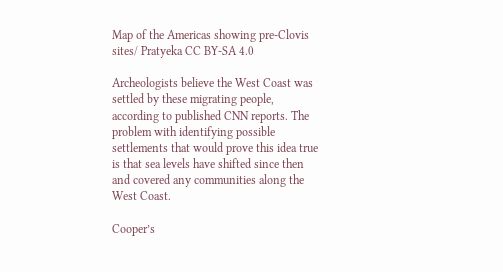Map of the Americas showing pre-Clovis sites/ Pratyeka CC BY-SA 4.0

Archeologists believe the West Coast was settled by these migrating people, according to published CNN reports. The problem with identifying possible settlements that would prove this idea true is that sea levels have shifted since then and covered any communities along the West Coast.

Cooper’s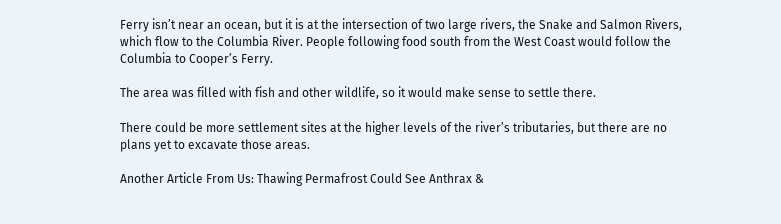Ferry isn’t near an ocean, but it is at the intersection of two large rivers, the Snake and Salmon Rivers, which flow to the Columbia River. People following food south from the West Coast would follow the Columbia to Cooper’s Ferry.

The area was filled with fish and other wildlife, so it would make sense to settle there.

There could be more settlement sites at the higher levels of the river’s tributaries, but there are no plans yet to excavate those areas.

Another Article From Us: Thawing Permafrost Could See Anthrax &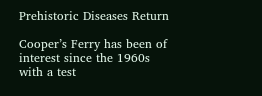Prehistoric Diseases Return

Cooper’s Ferry has been of interest since the 1960s with a test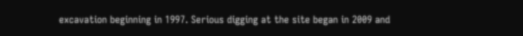excavation beginning in 1997. Serious digging at the site began in 2009 and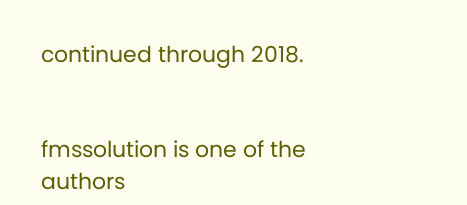continued through 2018.


fmssolution is one of the authors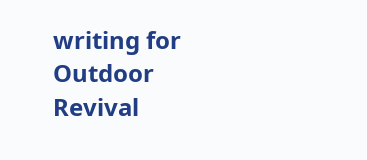writing for Outdoor Revival